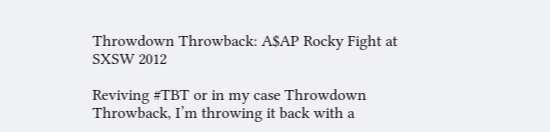Throwdown Throwback: A$AP Rocky Fight at SXSW 2012

Reviving #TBT or in my case Throwdown Throwback, I’m throwing it back with a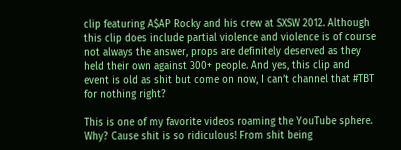clip featuring A$AP Rocky and his crew at SXSW 2012. Although this clip does include partial violence and violence is of course not always the answer, props are definitely deserved as they held their own against 300+ people. And yes, this clip and event is old as shit but come on now, I can’t channel that #TBT for nothing right?

This is one of my favorite videos roaming the YouTube sphere. Why? Cause shit is so ridiculous! From shit being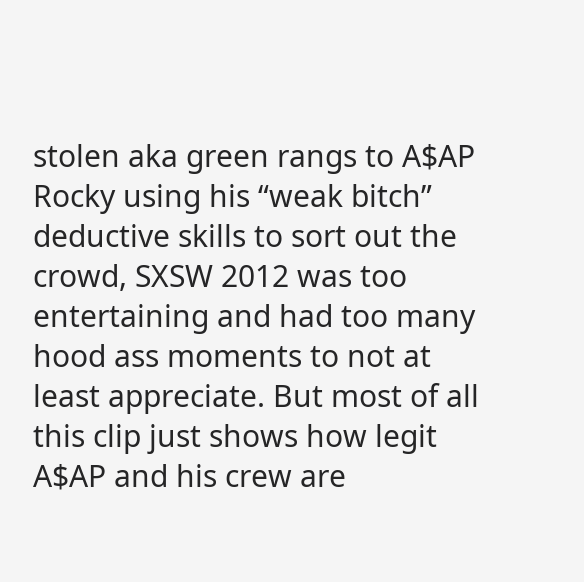stolen aka green rangs to A$AP Rocky using his “weak bitch” deductive skills to sort out the crowd, SXSW 2012 was too entertaining and had too many hood ass moments to not at least appreciate. But most of all this clip just shows how legit A$AP and his crew are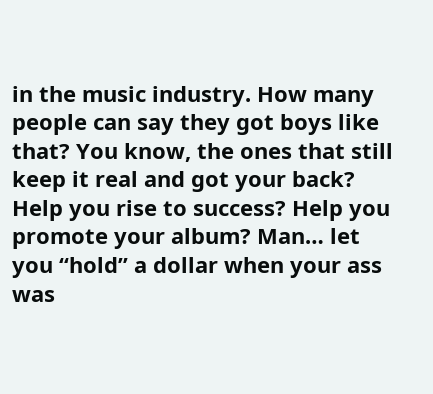in the music industry. How many people can say they got boys like that? You know, the ones that still keep it real and got your back? Help you rise to success? Help you promote your album? Man… let you “hold” a dollar when your ass was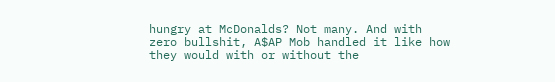hungry at McDonalds? Not many. And with zero bullshit, A$AP Mob handled it like how they would with or without the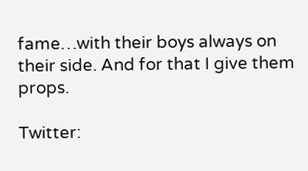fame…with their boys always on their side. And for that I give them props.

Twitter: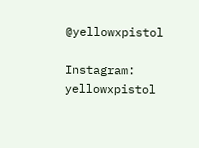@yellowxpistol

Instagram: yellowxpistol